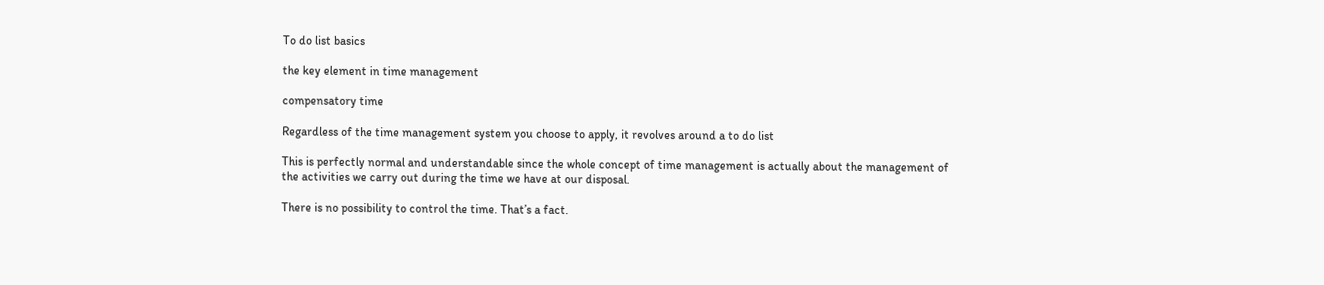To do list basics

the key element in time management

compensatory time

Regardless of the time management system you choose to apply, it revolves around a to do list

This is perfectly normal and understandable since the whole concept of time management is actually about the management of the activities we carry out during the time we have at our disposal.

There is no possibility to control the time. That’s a fact.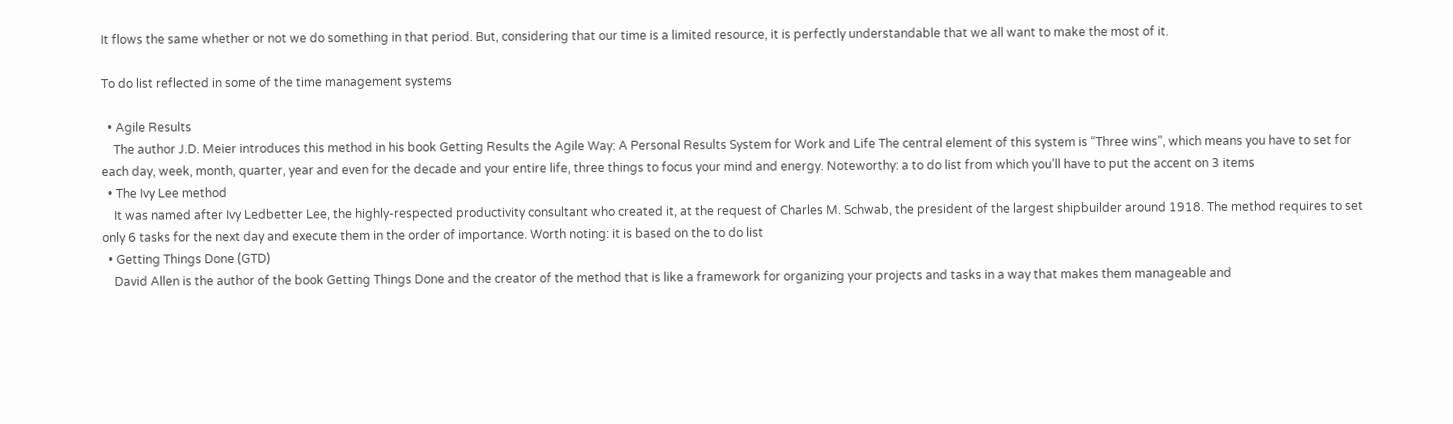It flows the same whether or not we do something in that period. But, considering that our time is a limited resource, it is perfectly understandable that we all want to make the most of it.

To do list reflected in some of the time management systems

  • Agile Results
    The author J.D. Meier introduces this method in his book Getting Results the Agile Way: A Personal Results System for Work and Life The central element of this system is “Three wins”, which means you have to set for each day, week, month, quarter, year and even for the decade and your entire life, three things to focus your mind and energy. Noteworthy: a to do list from which you’ll have to put the accent on 3 items
  • The Ivy Lee method
    It was named after Ivy Ledbetter Lee, the highly-respected productivity consultant who created it, at the request of Charles M. Schwab, the president of the largest shipbuilder around 1918. The method requires to set only 6 tasks for the next day and execute them in the order of importance. Worth noting: it is based on the to do list
  • Getting Things Done (GTD)
    David Allen is the author of the book Getting Things Done and the creator of the method that is like a framework for organizing your projects and tasks in a way that makes them manageable and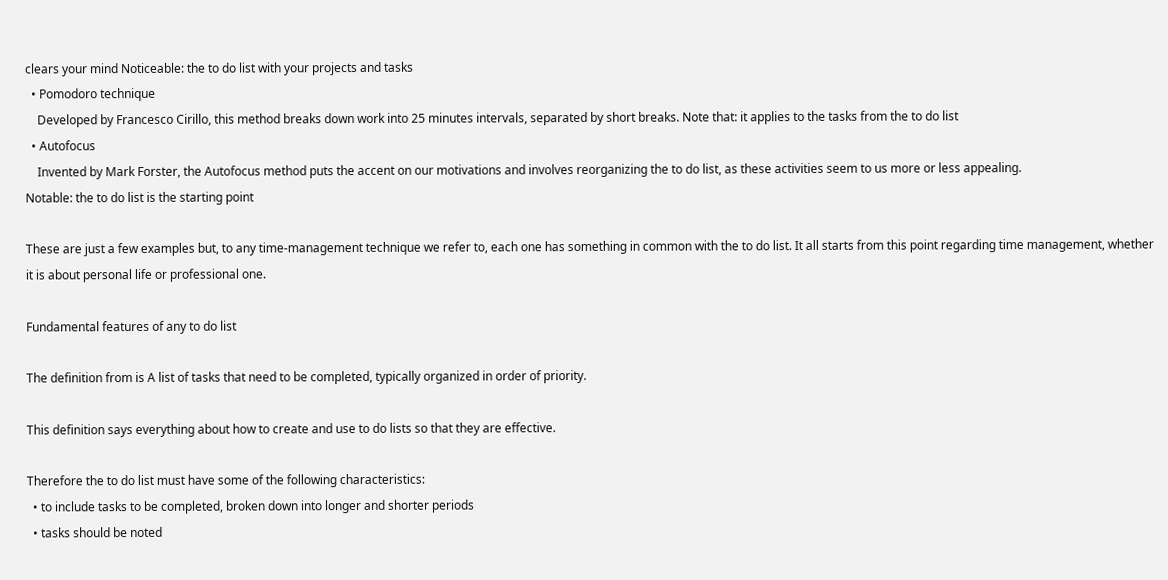clears your mind Noticeable: the to do list with your projects and tasks
  • Pomodoro technique
    Developed by Francesco Cirillo, this method breaks down work into 25 minutes intervals, separated by short breaks. Note that: it applies to the tasks from the to do list
  • Autofocus
    Invented by Mark Forster, the Autofocus method puts the accent on our motivations and involves reorganizing the to do list, as these activities seem to us more or less appealing.
Notable: the to do list is the starting point

These are just a few examples but, to any time-management technique we refer to, each one has something in common with the to do list. It all starts from this point regarding time management, whether it is about personal life or professional one.

Fundamental features of any to do list

The definition from is A list of tasks that need to be completed, typically organized in order of priority.

This definition says everything about how to create and use to do lists so that they are effective.

Therefore the to do list must have some of the following characteristics:
  • to include tasks to be completed, broken down into longer and shorter periods
  • tasks should be noted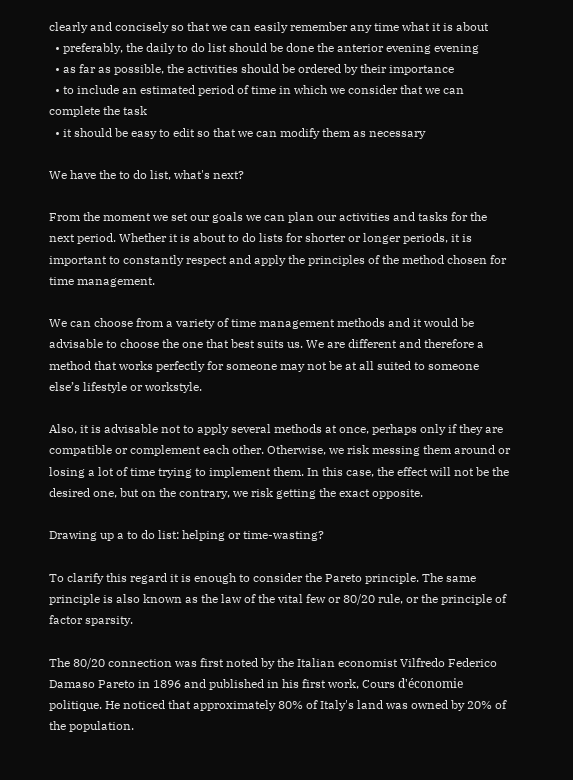clearly and concisely so that we can easily remember any time what it is about
  • preferably, the daily to do list should be done the anterior evening evening
  • as far as possible, the activities should be ordered by their importance
  • to include an estimated period of time in which we consider that we can complete the task
  • it should be easy to edit so that we can modify them as necessary

We have the to do list, what's next?

From the moment we set our goals we can plan our activities and tasks for the next period. Whether it is about to do lists for shorter or longer periods, it is important to constantly respect and apply the principles of the method chosen for time management.

We can choose from a variety of time management methods and it would be advisable to choose the one that best suits us. We are different and therefore a method that works perfectly for someone may not be at all suited to someone else’s lifestyle or workstyle.

Also, it is advisable not to apply several methods at once, perhaps only if they are compatible or complement each other. Otherwise, we risk messing them around or losing a lot of time trying to implement them. In this case, the effect will not be the desired one, but on the contrary, we risk getting the exact opposite.

Drawing up a to do list: helping or time-wasting?

To clarify this regard it is enough to consider the Pareto principle. The same principle is also known as the law of the vital few or 80/20 rule, or the principle of factor sparsity.

The 80/20 connection was first noted by the Italian economist Vilfredo Federico Damaso Pareto in 1896 and published in his first work, Cours d'économie politique. He noticed that approximately 80% of Italy's land was owned by 20% of the population.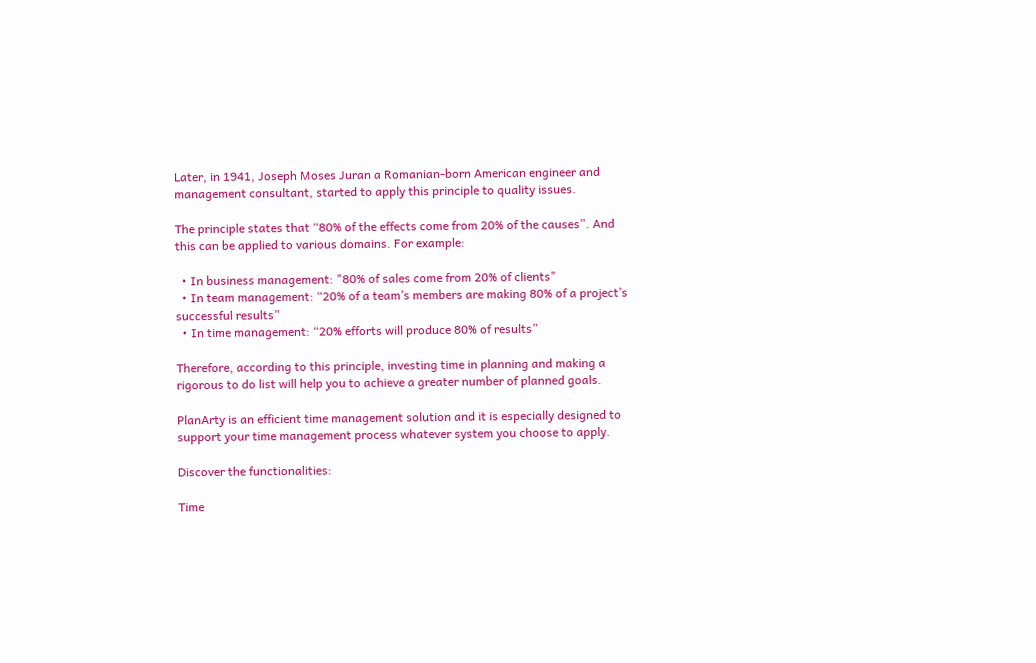Later, in 1941, Joseph Moses Juran a Romanian-born American engineer and management consultant, started to apply this principle to quality issues.

The principle states that “80% of the effects come from 20% of the causes”. And this can be applied to various domains. For example:

  • In business management: "80% of sales come from 20% of clients"
  • In team management: “20% of a team’s members are making 80% of a project’s successful results”
  • In time management: “20% efforts will produce 80% of results”

Therefore, according to this principle, investing time in planning and making a rigorous to do list will help you to achieve a greater number of planned goals.

PlanArty is an efficient time management solution and it is especially designed to support your time management process whatever system you choose to apply.

Discover the functionalities:

Time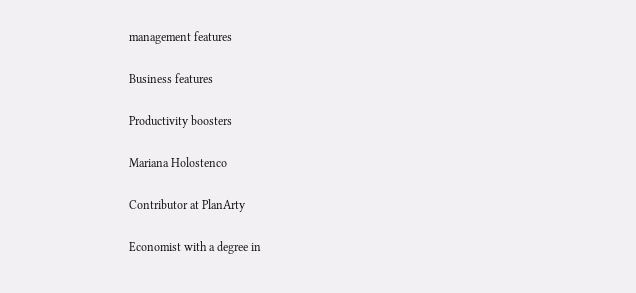management features

Business features

Productivity boosters

Mariana Holostenco

Contributor at PlanArty

Economist with a degree in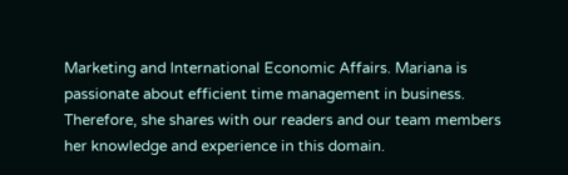Marketing and International Economic Affairs. Mariana is passionate about efficient time management in business. Therefore, she shares with our readers and our team members her knowledge and experience in this domain.